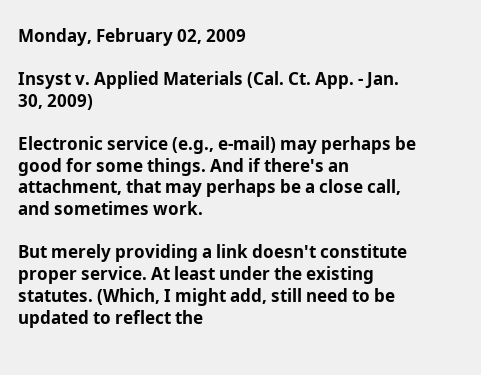Monday, February 02, 2009

Insyst v. Applied Materials (Cal. Ct. App. - Jan. 30, 2009)

Electronic service (e.g., e-mail) may perhaps be good for some things. And if there's an attachment, that may perhaps be a close call, and sometimes work.

But merely providing a link doesn't constitute proper service. At least under the existing statutes. (Which, I might add, still need to be updated to reflect the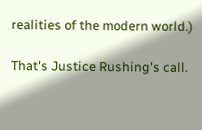realities of the modern world.)

That's Justice Rushing's call.